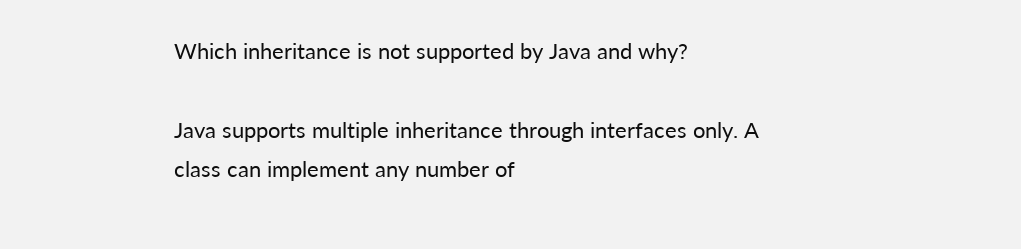Which inheritance is not supported by Java and why?

Java supports multiple inheritance through interfaces only. A class can implement any number of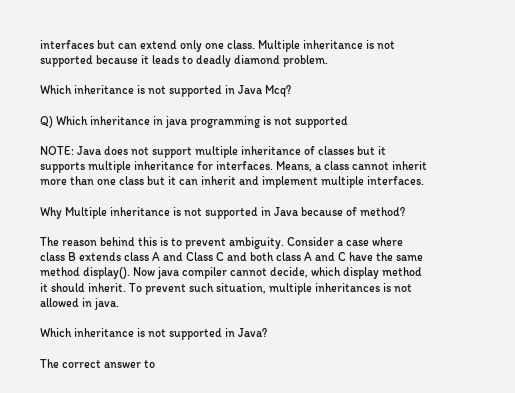interfaces but can extend only one class. Multiple inheritance is not supported because it leads to deadly diamond problem.

Which inheritance is not supported in Java Mcq?

Q) Which inheritance in java programming is not supported

NOTE: Java does not support multiple inheritance of classes but it supports multiple inheritance for interfaces. Means, a class cannot inherit more than one class but it can inherit and implement multiple interfaces.

Why Multiple inheritance is not supported in Java because of method?

The reason behind this is to prevent ambiguity. Consider a case where class B extends class A and Class C and both class A and C have the same method display(). Now java compiler cannot decide, which display method it should inherit. To prevent such situation, multiple inheritances is not allowed in java.

Which inheritance is not supported in Java?

The correct answer to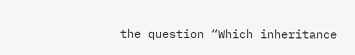the question “Which inheritance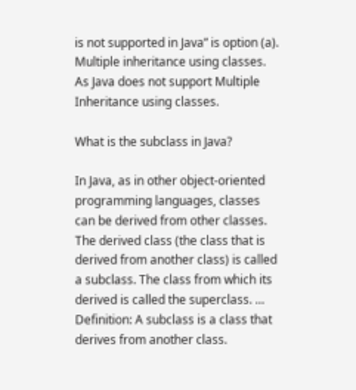is not supported in Java” is option (a). Multiple inheritance using classes. As Java does not support Multiple Inheritance using classes.

What is the subclass in Java?

In Java, as in other object-oriented programming languages, classes can be derived from other classes. The derived class (the class that is derived from another class) is called a subclass. The class from which its derived is called the superclass. … Definition: A subclass is a class that derives from another class.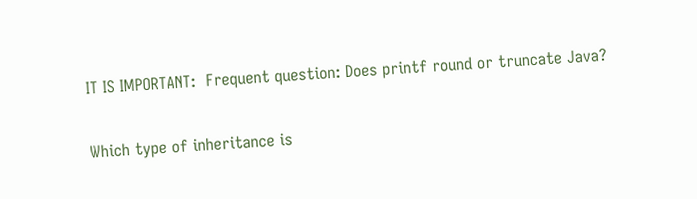IT IS IMPORTANT:  Frequent question: Does printf round or truncate Java?

Which type of inheritance is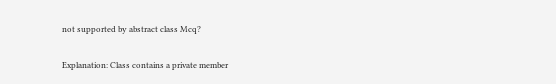not supported by abstract class Mcq?

Explanation: Class contains a private member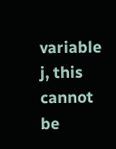variable j, this cannot be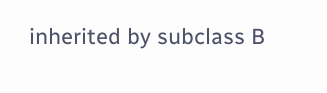inherited by subclass B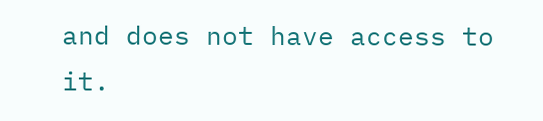and does not have access to it.